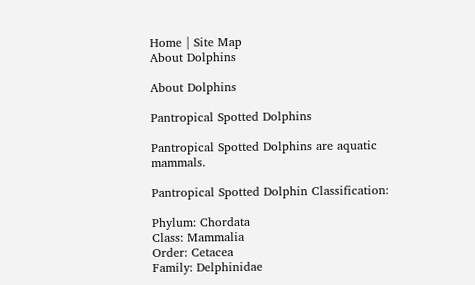Home | Site Map
About Dolphins

About Dolphins

Pantropical Spotted Dolphins

Pantropical Spotted Dolphins are aquatic mammals.

Pantropical Spotted Dolphin Classification:

Phylum: Chordata
Class: Mammalia
Order: Cetacea
Family: Delphinidae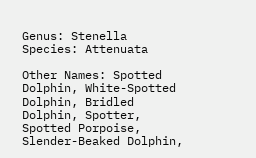Genus: Stenella
Species: Attenuata

Other Names: Spotted Dolphin, White-Spotted Dolphin, Bridled Dolphin, Spotter, Spotted Porpoise, Slender-Beaked Dolphin,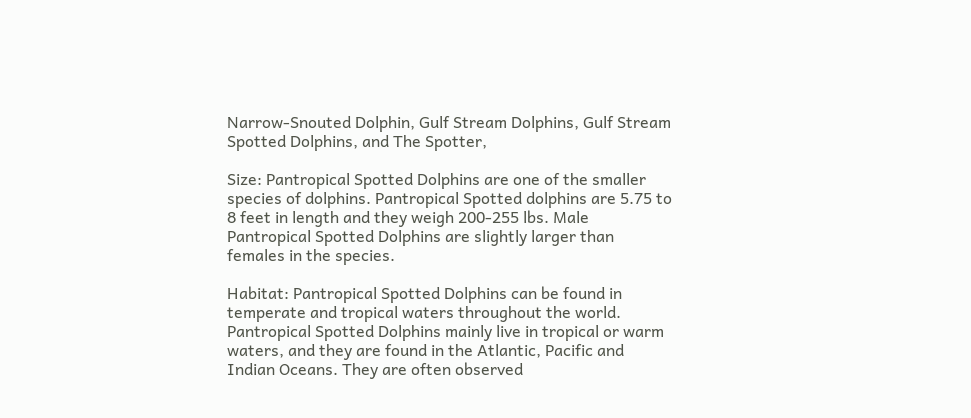Narrow-Snouted Dolphin, Gulf Stream Dolphins, Gulf Stream Spotted Dolphins, and The Spotter,

Size: Pantropical Spotted Dolphins are one of the smaller species of dolphins. Pantropical Spotted dolphins are 5.75 to 8 feet in length and they weigh 200-255 lbs. Male Pantropical Spotted Dolphins are slightly larger than females in the species.

Habitat: Pantropical Spotted Dolphins can be found in temperate and tropical waters throughout the world. Pantropical Spotted Dolphins mainly live in tropical or warm waters, and they are found in the Atlantic, Pacific and Indian Oceans. They are often observed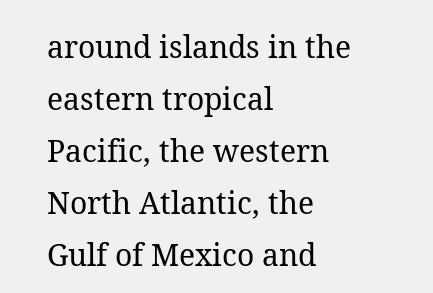around islands in the eastern tropical Pacific, the western North Atlantic, the Gulf of Mexico and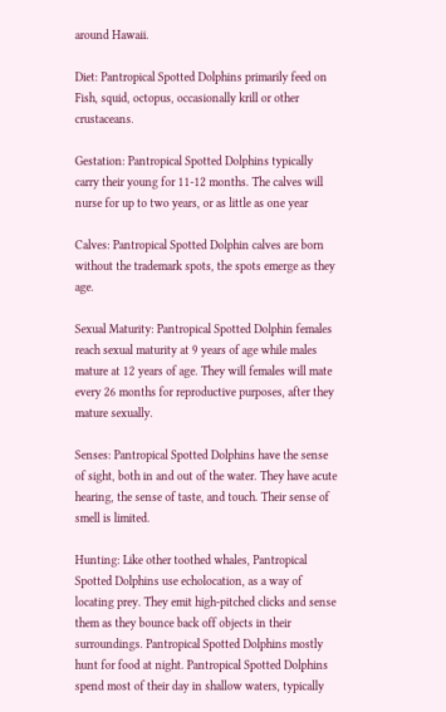around Hawaii.

Diet: Pantropical Spotted Dolphins primarily feed on Fish, squid, octopus, occasionally krill or other crustaceans.

Gestation: Pantropical Spotted Dolphins typically carry their young for 11-12 months. The calves will nurse for up to two years, or as little as one year

Calves: Pantropical Spotted Dolphin calves are born without the trademark spots, the spots emerge as they age.

Sexual Maturity: Pantropical Spotted Dolphin females reach sexual maturity at 9 years of age while males mature at 12 years of age. They will females will mate every 26 months for reproductive purposes, after they mature sexually.

Senses: Pantropical Spotted Dolphins have the sense of sight, both in and out of the water. They have acute hearing, the sense of taste, and touch. Their sense of smell is limited.

Hunting: Like other toothed whales, Pantropical Spotted Dolphins use echolocation, as a way of locating prey. They emit high-pitched clicks and sense them as they bounce back off objects in their surroundings. Pantropical Spotted Dolphins mostly hunt for food at night. Pantropical Spotted Dolphins spend most of their day in shallow waters, typically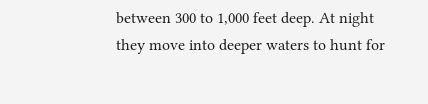between 300 to 1,000 feet deep. At night they move into deeper waters to hunt for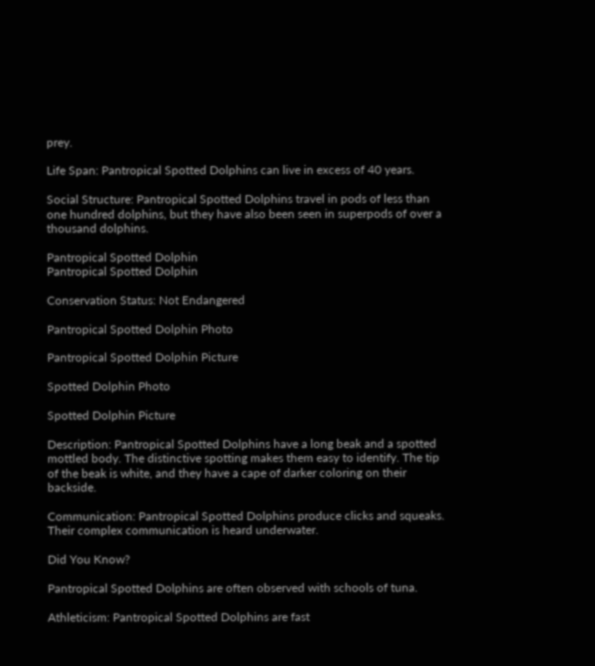prey.

Life Span: Pantropical Spotted Dolphins can live in excess of 40 years.

Social Structure: Pantropical Spotted Dolphins travel in pods of less than one hundred dolphins, but they have also been seen in superpods of over a thousand dolphins.

Pantropical Spotted Dolphin
Pantropical Spotted Dolphin

Conservation Status: Not Endangered

Pantropical Spotted Dolphin Photo

Pantropical Spotted Dolphin Picture

Spotted Dolphin Photo

Spotted Dolphin Picture

Description: Pantropical Spotted Dolphins have a long beak and a spotted mottled body. The distinctive spotting makes them easy to identify. The tip of the beak is white, and they have a cape of darker coloring on their backside.

Communication: Pantropical Spotted Dolphins produce clicks and squeaks. Their complex communication is heard underwater.

Did You Know?

Pantropical Spotted Dolphins are often observed with schools of tuna.

Athleticism: Pantropical Spotted Dolphins are fast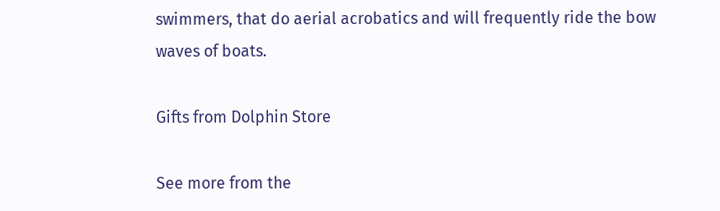swimmers, that do aerial acrobatics and will frequently ride the bow waves of boats.

Gifts from Dolphin Store

See more from the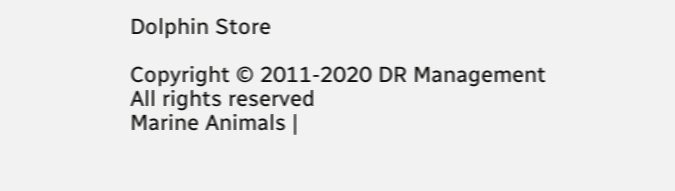Dolphin Store

Copyright © 2011-2020 DR Management
All rights reserved
Marine Animals |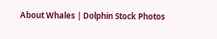About Whales | Dolphin Stock Photos